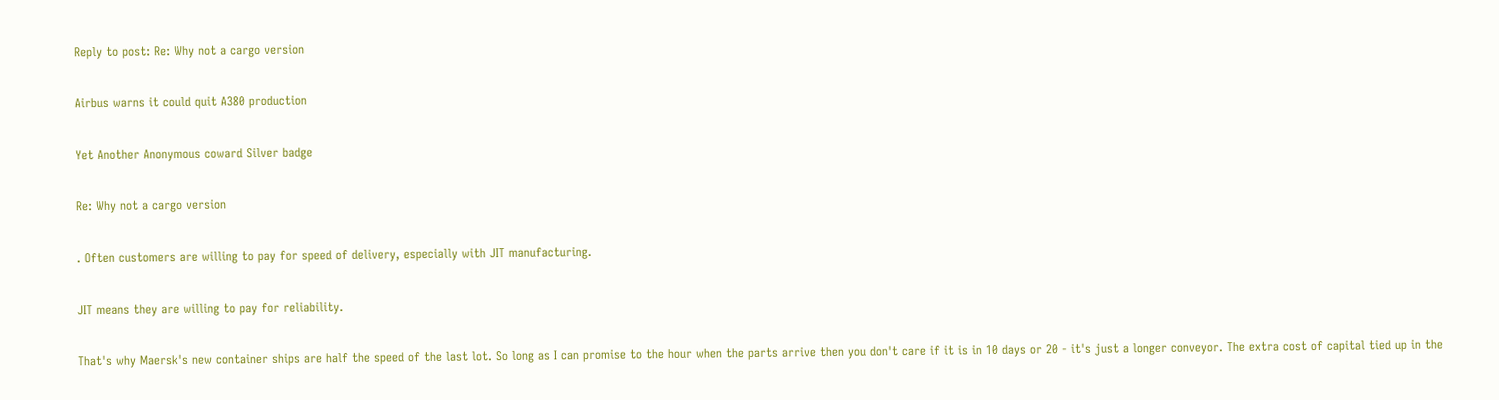Reply to post: Re: Why not a cargo version

Airbus warns it could quit A380 production

Yet Another Anonymous coward Silver badge

Re: Why not a cargo version

. Often customers are willing to pay for speed of delivery, especially with JIT manufacturing.

JIT means they are willing to pay for reliability.

That's why Maersk's new container ships are half the speed of the last lot. So long as I can promise to the hour when the parts arrive then you don't care if it is in 10 days or 20 - it's just a longer conveyor. The extra cost of capital tied up in the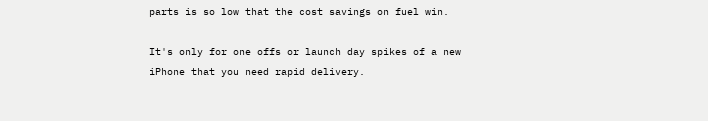parts is so low that the cost savings on fuel win.

It's only for one offs or launch day spikes of a new iPhone that you need rapid delivery.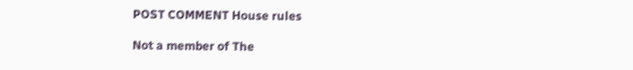POST COMMENT House rules

Not a member of The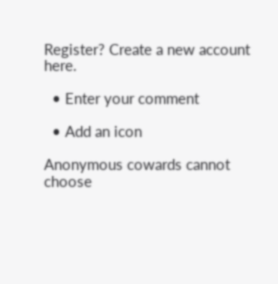Register? Create a new account here.

  • Enter your comment

  • Add an icon

Anonymous cowards cannot choose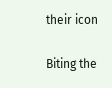their icon

Biting the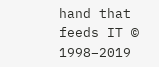hand that feeds IT © 1998–2019